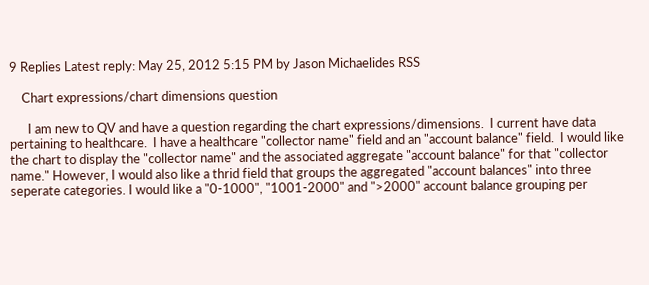9 Replies Latest reply: May 25, 2012 5:15 PM by Jason Michaelides RSS

    Chart expressions/chart dimensions question

      I am new to QV and have a question regarding the chart expressions/dimensions.  I current have data pertaining to healthcare.  I have a healthcare "collector name" field and an "account balance" field.  I would like the chart to display the "collector name" and the associated aggregate "account balance" for that "collector name." However, I would also like a thrid field that groups the aggregated "account balances" into three seperate categories. I would like a "0-1000", "1001-2000" and ">2000" account balance grouping per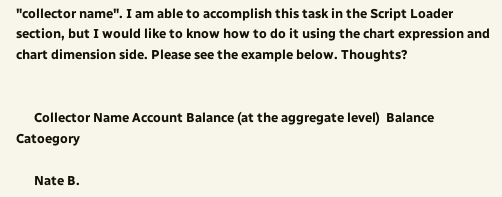"collector name". I am able to accomplish this task in the Script Loader section, but I would like to know how to do it using the chart expression and chart dimension side. Please see the example below. Thoughts?


      Collector Name Account Balance (at the aggregate level)  Balance Catoegory

      Nate B.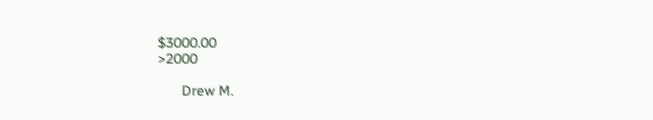$3000.00                                                   >2000

      Drew M.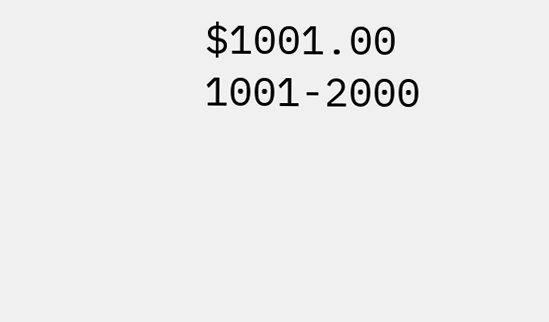$1001.00                                                   1001-2000